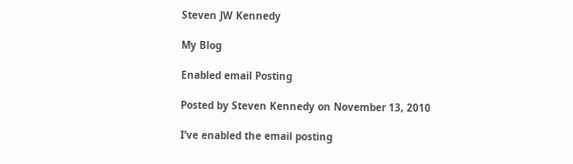Steven JW Kennedy

My Blog

Enabled email Posting

Posted by Steven Kennedy on November 13, 2010

I’ve enabled the email posting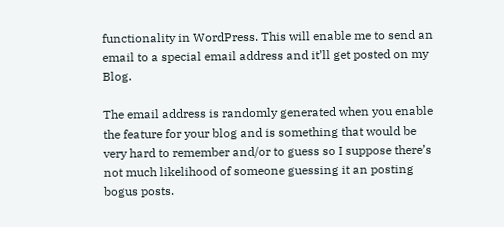functionality in WordPress. This will enable me to send an email to a special email address and it’ll get posted on my Blog.

The email address is randomly generated when you enable the feature for your blog and is something that would be very hard to remember and/or to guess so I suppose there’s not much likelihood of someone guessing it an posting bogus posts.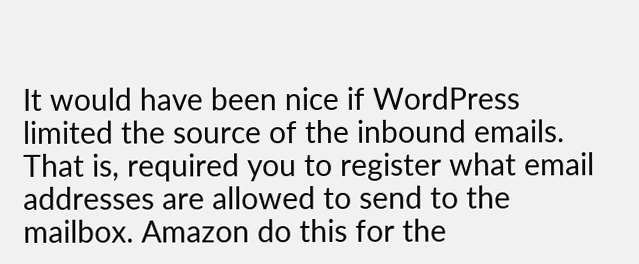It would have been nice if WordPress limited the source of the inbound emails. That is, required you to register what email addresses are allowed to send to the mailbox. Amazon do this for the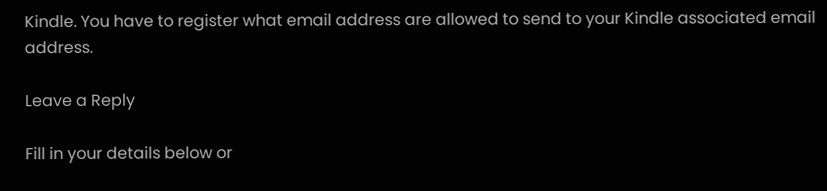Kindle. You have to register what email address are allowed to send to your Kindle associated email address.

Leave a Reply

Fill in your details below or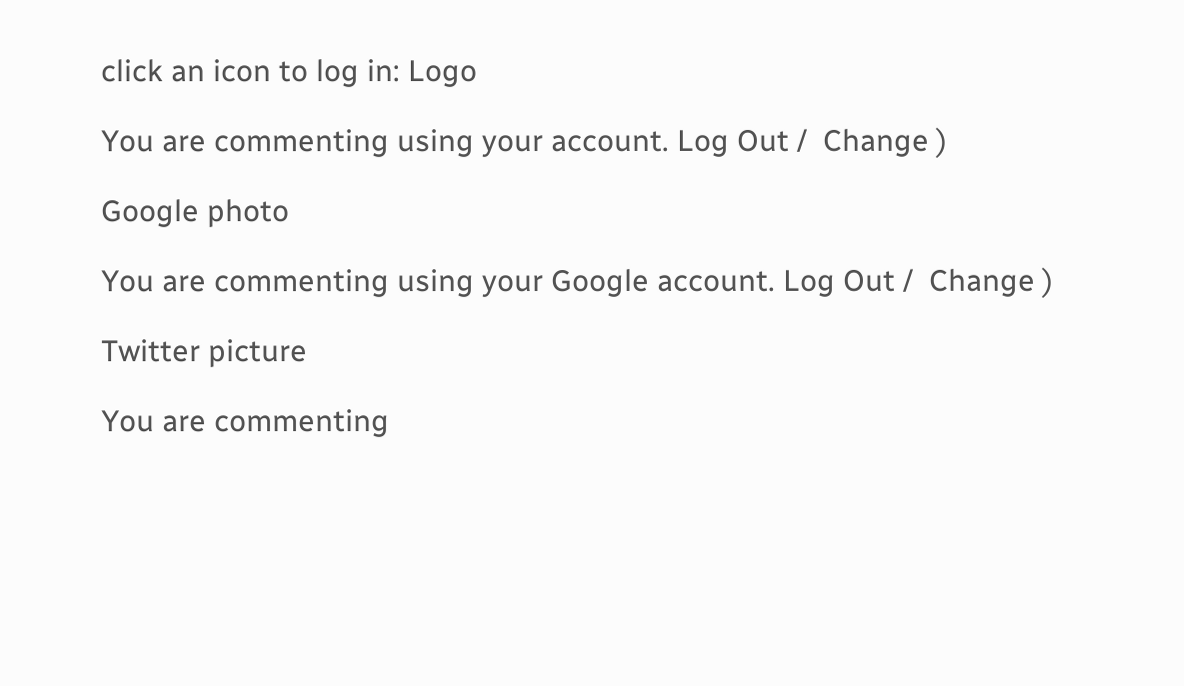click an icon to log in: Logo

You are commenting using your account. Log Out /  Change )

Google photo

You are commenting using your Google account. Log Out /  Change )

Twitter picture

You are commenting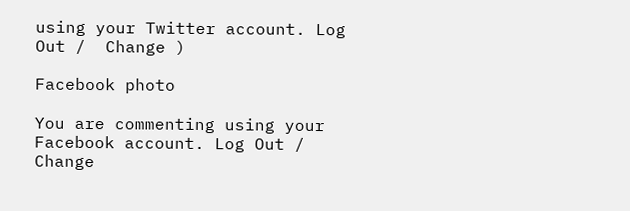using your Twitter account. Log Out /  Change )

Facebook photo

You are commenting using your Facebook account. Log Out /  Change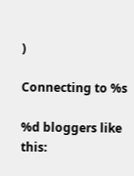)

Connecting to %s

%d bloggers like this: